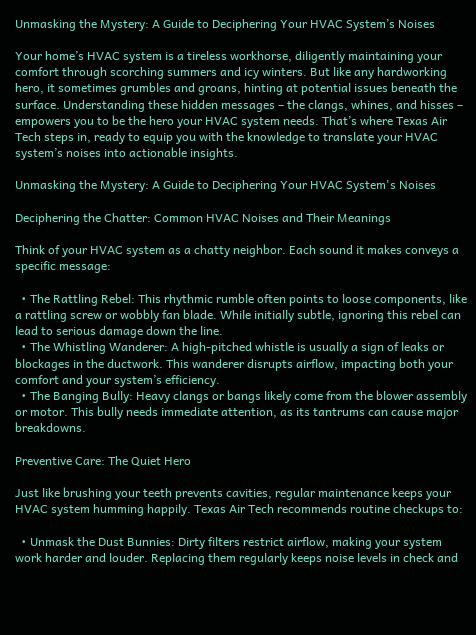Unmasking the Mystery: A Guide to Deciphering Your HVAC System’s Noises

Your home’s HVAC system is a tireless workhorse, diligently maintaining your comfort through scorching summers and icy winters. But like any hardworking hero, it sometimes grumbles and groans, hinting at potential issues beneath the surface. Understanding these hidden messages – the clangs, whines, and hisses – empowers you to be the hero your HVAC system needs. That’s where Texas Air Tech steps in, ready to equip you with the knowledge to translate your HVAC system’s noises into actionable insights.

Unmasking the Mystery: A Guide to Deciphering Your HVAC System's Noises

Deciphering the Chatter: Common HVAC Noises and Their Meanings

Think of your HVAC system as a chatty neighbor. Each sound it makes conveys a specific message:

  • The Rattling Rebel: This rhythmic rumble often points to loose components, like a rattling screw or wobbly fan blade. While initially subtle, ignoring this rebel can lead to serious damage down the line.
  • The Whistling Wanderer: A high-pitched whistle is usually a sign of leaks or blockages in the ductwork. This wanderer disrupts airflow, impacting both your comfort and your system’s efficiency.
  • The Banging Bully: Heavy clangs or bangs likely come from the blower assembly or motor. This bully needs immediate attention, as its tantrums can cause major breakdowns.

Preventive Care: The Quiet Hero

Just like brushing your teeth prevents cavities, regular maintenance keeps your HVAC system humming happily. Texas Air Tech recommends routine checkups to:

  • Unmask the Dust Bunnies: Dirty filters restrict airflow, making your system work harder and louder. Replacing them regularly keeps noise levels in check and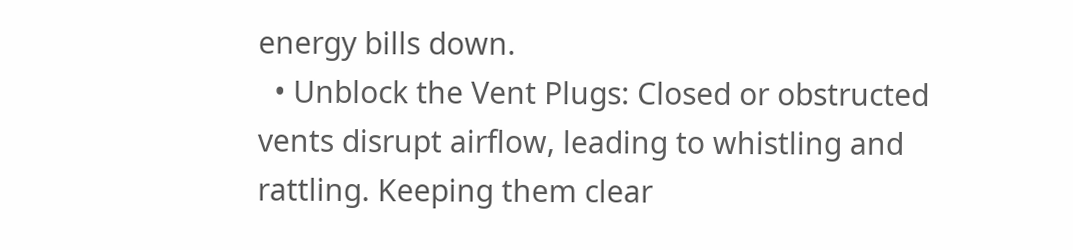energy bills down.
  • Unblock the Vent Plugs: Closed or obstructed vents disrupt airflow, leading to whistling and rattling. Keeping them clear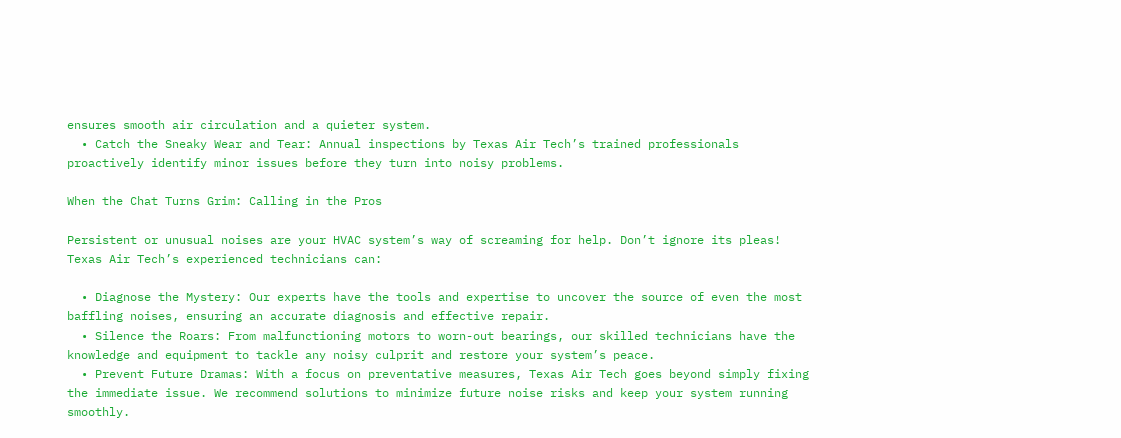ensures smooth air circulation and a quieter system.
  • Catch the Sneaky Wear and Tear: Annual inspections by Texas Air Tech’s trained professionals proactively identify minor issues before they turn into noisy problems.

When the Chat Turns Grim: Calling in the Pros

Persistent or unusual noises are your HVAC system’s way of screaming for help. Don’t ignore its pleas! Texas Air Tech’s experienced technicians can:

  • Diagnose the Mystery: Our experts have the tools and expertise to uncover the source of even the most baffling noises, ensuring an accurate diagnosis and effective repair.
  • Silence the Roars: From malfunctioning motors to worn-out bearings, our skilled technicians have the knowledge and equipment to tackle any noisy culprit and restore your system’s peace.
  • Prevent Future Dramas: With a focus on preventative measures, Texas Air Tech goes beyond simply fixing the immediate issue. We recommend solutions to minimize future noise risks and keep your system running smoothly.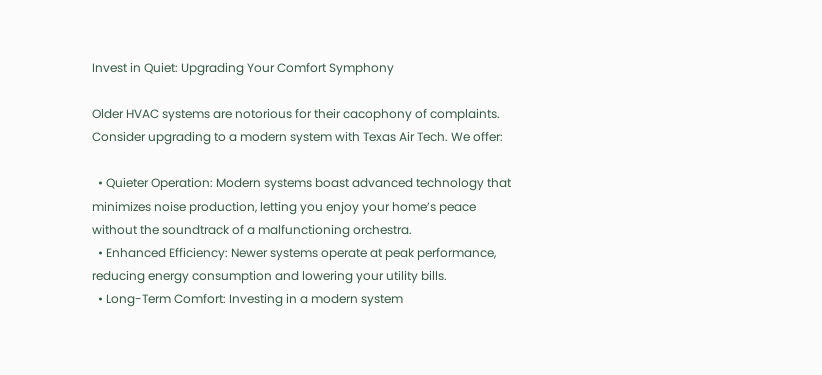Invest in Quiet: Upgrading Your Comfort Symphony

Older HVAC systems are notorious for their cacophony of complaints. Consider upgrading to a modern system with Texas Air Tech. We offer:

  • Quieter Operation: Modern systems boast advanced technology that minimizes noise production, letting you enjoy your home’s peace without the soundtrack of a malfunctioning orchestra.
  • Enhanced Efficiency: Newer systems operate at peak performance, reducing energy consumption and lowering your utility bills.
  • Long-Term Comfort: Investing in a modern system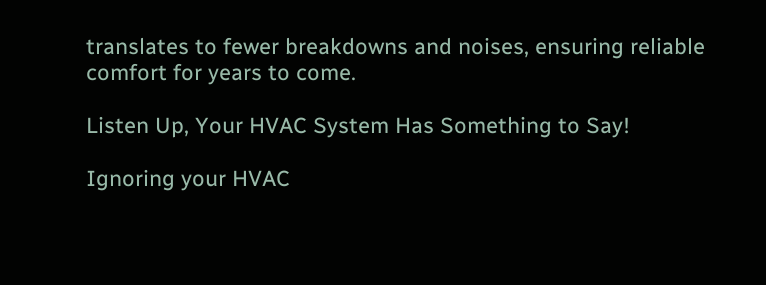translates to fewer breakdowns and noises, ensuring reliable comfort for years to come.

Listen Up, Your HVAC System Has Something to Say!

Ignoring your HVAC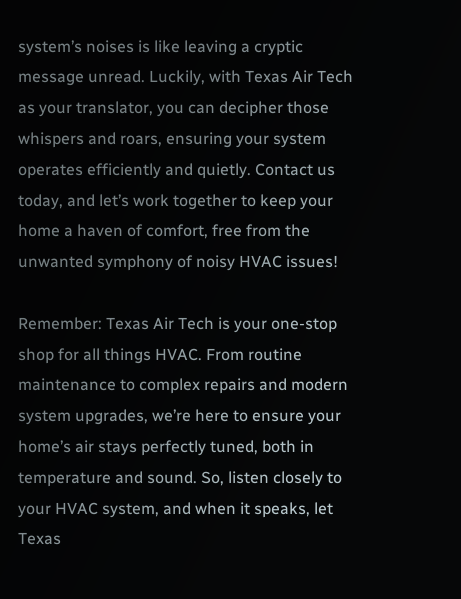system’s noises is like leaving a cryptic message unread. Luckily, with Texas Air Tech as your translator, you can decipher those whispers and roars, ensuring your system operates efficiently and quietly. Contact us today, and let’s work together to keep your home a haven of comfort, free from the unwanted symphony of noisy HVAC issues!

Remember: Texas Air Tech is your one-stop shop for all things HVAC. From routine maintenance to complex repairs and modern system upgrades, we’re here to ensure your home’s air stays perfectly tuned, both in temperature and sound. So, listen closely to your HVAC system, and when it speaks, let Texas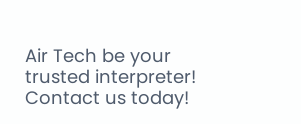Air Tech be your trusted interpreter! Contact us today!